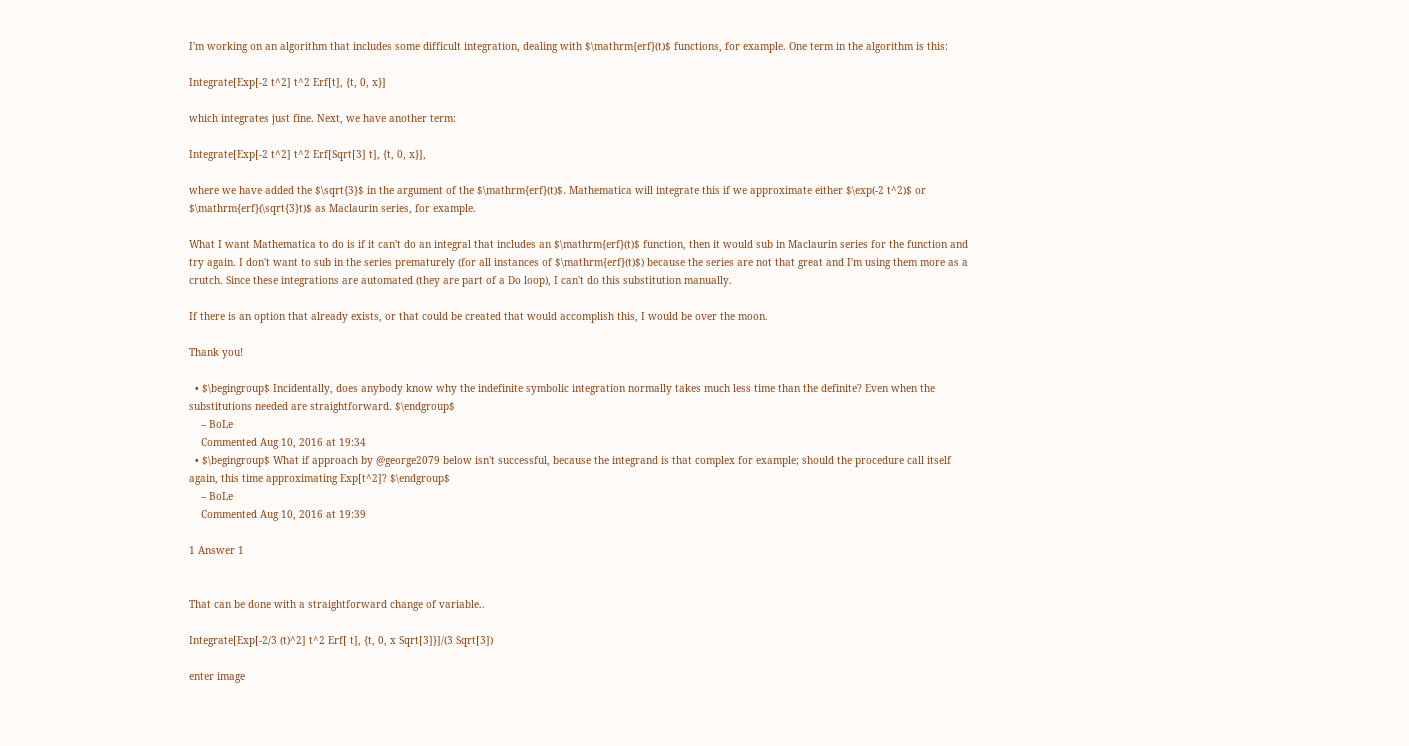I'm working on an algorithm that includes some difficult integration, dealing with $\mathrm{erf}(t)$ functions, for example. One term in the algorithm is this:

Integrate[Exp[-2 t^2] t^2 Erf[t], {t, 0, x}]

which integrates just fine. Next, we have another term:

Integrate[Exp[-2 t^2] t^2 Erf[Sqrt[3] t], {t, 0, x}],

where we have added the $\sqrt{3}$ in the argument of the $\mathrm{erf}(t)$. Mathematica will integrate this if we approximate either $\exp(-2 t^2)$ or $\mathrm{erf}(\sqrt{3}t)$ as Maclaurin series, for example.

What I want Mathematica to do is if it can't do an integral that includes an $\mathrm{erf}(t)$ function, then it would sub in Maclaurin series for the function and try again. I don't want to sub in the series prematurely (for all instances of $\mathrm{erf}(t)$) because the series are not that great and I'm using them more as a crutch. Since these integrations are automated (they are part of a Do loop), I can't do this substitution manually.

If there is an option that already exists, or that could be created that would accomplish this, I would be over the moon.

Thank you!

  • $\begingroup$ Incidentally, does anybody know why the indefinite symbolic integration normally takes much less time than the definite? Even when the substitutions needed are straightforward. $\endgroup$
    – BoLe
    Commented Aug 10, 2016 at 19:34
  • $\begingroup$ What if approach by @george2079 below isn't successful, because the integrand is that complex for example; should the procedure call itself again, this time approximating Exp[t^2]? $\endgroup$
    – BoLe
    Commented Aug 10, 2016 at 19:39

1 Answer 1


That can be done with a straightforward change of variable..

Integrate[Exp[-2/3 (t)^2] t^2 Erf[ t], {t, 0, x Sqrt[3]}]/(3 Sqrt[3])

enter image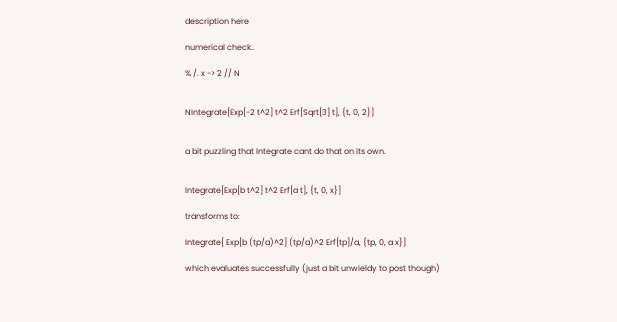description here

numerical check..

% /. x -> 2 // N


NIntegrate[Exp[-2 t^2] t^2 Erf[Sqrt[3] t], {t, 0, 2}]


a bit puzzling that Integrate cant do that on its own.


Integrate[Exp[b t^2] t^2 Erf[a t], {t, 0, x}]

transforms to:

Integrate[ Exp[b (tp/a)^2] (tp/a)^2 Erf[tp]/a, {tp, 0, a x}]

which evaluates successfully (just a bit unwieldy to post though)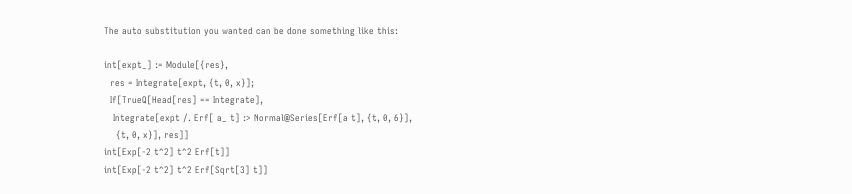The auto substitution you wanted can be done something like this:

int[expt_] := Module[{res},
  res = Integrate[expt, {t, 0, x}];
  If[TrueQ[Head[res] == Integrate],
   Integrate[expt /. Erf[ a_ t] :> Normal@Series[Erf[a t], {t, 0, 6}],
    {t, 0, x}], res]]
int[Exp[-2 t^2] t^2 Erf[t]]
int[Exp[-2 t^2] t^2 Erf[Sqrt[3] t]]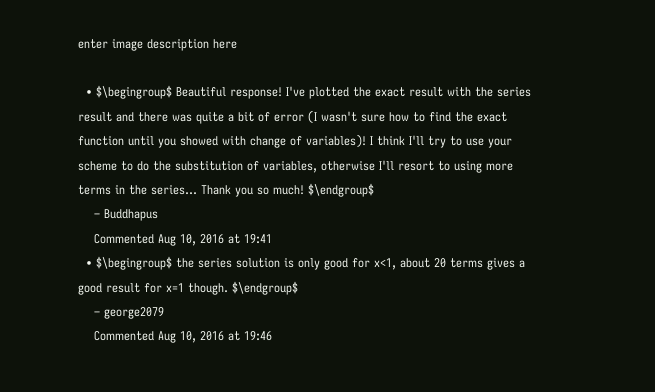enter image description here

  • $\begingroup$ Beautiful response! I've plotted the exact result with the series result and there was quite a bit of error (I wasn't sure how to find the exact function until you showed with change of variables)! I think I'll try to use your scheme to do the substitution of variables, otherwise I'll resort to using more terms in the series... Thank you so much! $\endgroup$
    – Buddhapus
    Commented Aug 10, 2016 at 19:41
  • $\begingroup$ the series solution is only good for x<1, about 20 terms gives a good result for x=1 though. $\endgroup$
    – george2079
    Commented Aug 10, 2016 at 19:46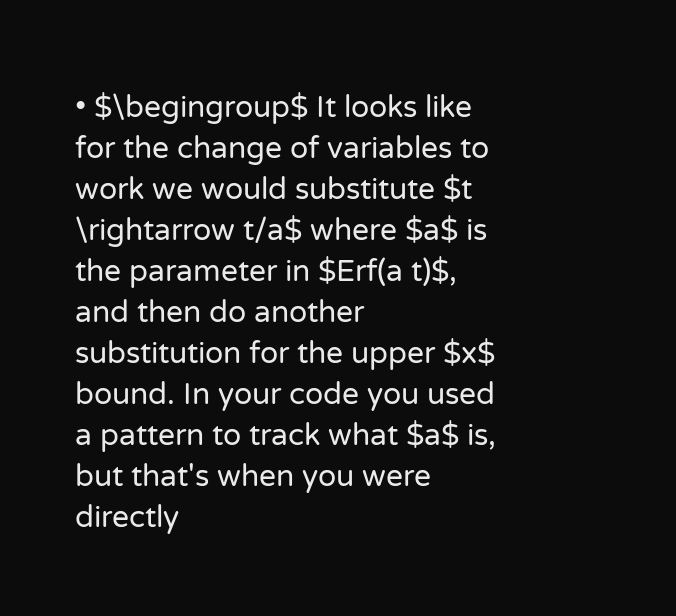• $\begingroup$ It looks like for the change of variables to work we would substitute $t \rightarrow t/a$ where $a$ is the parameter in $Erf(a t)$, and then do another substitution for the upper $x$ bound. In your code you used a pattern to track what $a$ is, but that's when you were directly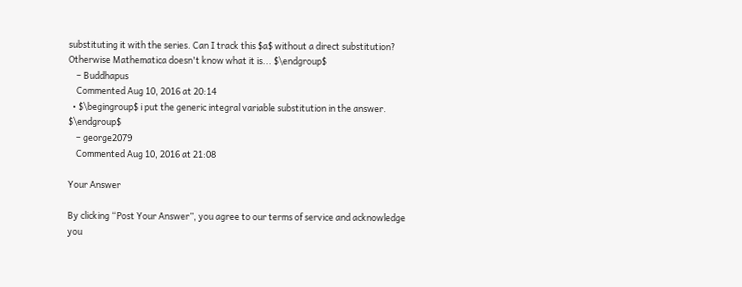substituting it with the series. Can I track this $a$ without a direct substitution? Otherwise Mathematica doesn't know what it is... $\endgroup$
    – Buddhapus
    Commented Aug 10, 2016 at 20:14
  • $\begingroup$ i put the generic integral variable substitution in the answer. $\endgroup$
    – george2079
    Commented Aug 10, 2016 at 21:08

Your Answer

By clicking “Post Your Answer”, you agree to our terms of service and acknowledge you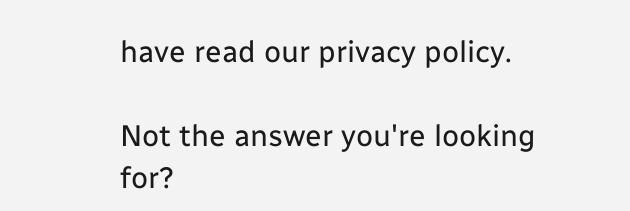have read our privacy policy.

Not the answer you're looking for?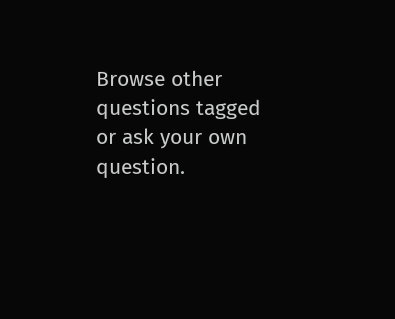Browse other questions tagged or ask your own question.